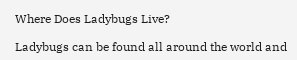Where Does Ladybugs Live?

Ladybugs can be found all around the world and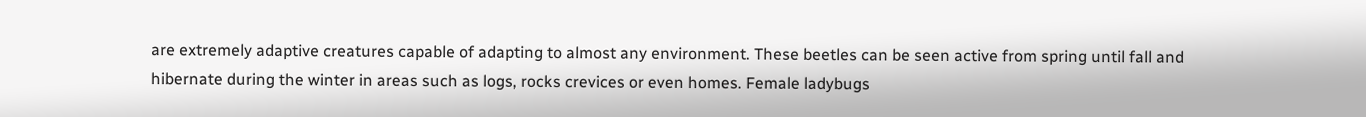are extremely adaptive creatures capable of adapting to almost any environment. These beetles can be seen active from spring until fall and hibernate during the winter in areas such as logs, rocks crevices or even homes. Female ladybugs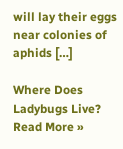will lay their eggs near colonies of aphids […]

Where Does Ladybugs Live? Read More »